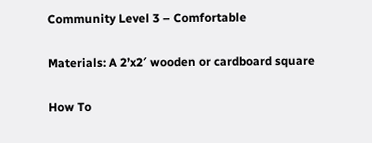Community Level 3 – Comfortable

Materials: A 2’x2′ wooden or cardboard square

How To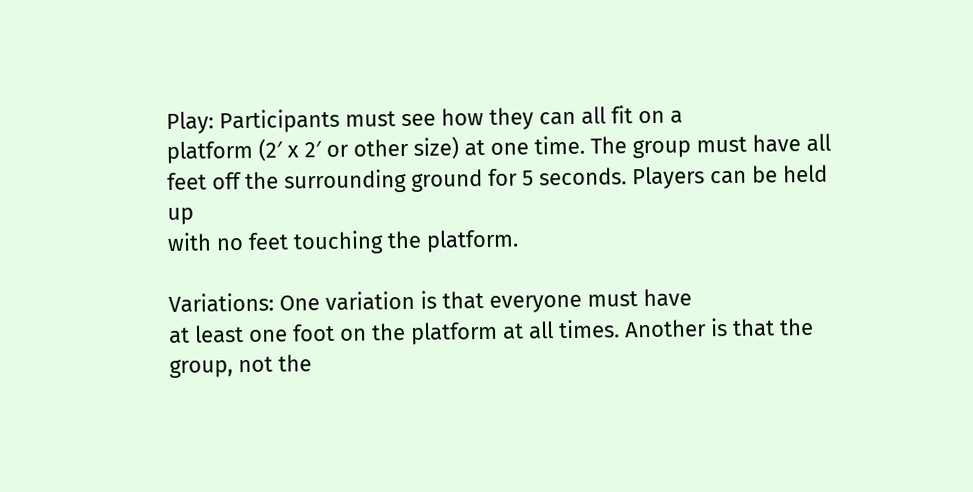Play: Participants must see how they can all fit on a
platform (2′ x 2′ or other size) at one time. The group must have all
feet off the surrounding ground for 5 seconds. Players can be held up
with no feet touching the platform.

Variations: One variation is that everyone must have
at least one foot on the platform at all times. Another is that the
group, not the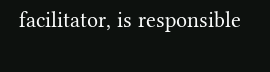facilitator, is responsible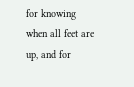for knowing when all feet are
up, and for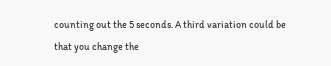counting out the 5 seconds. A third variation could be
that you change the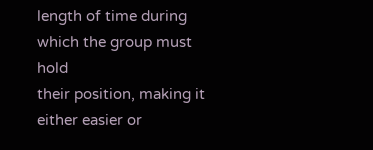length of time during which the group must hold
their position, making it either easier or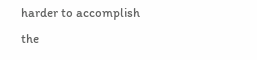harder to accomplish the